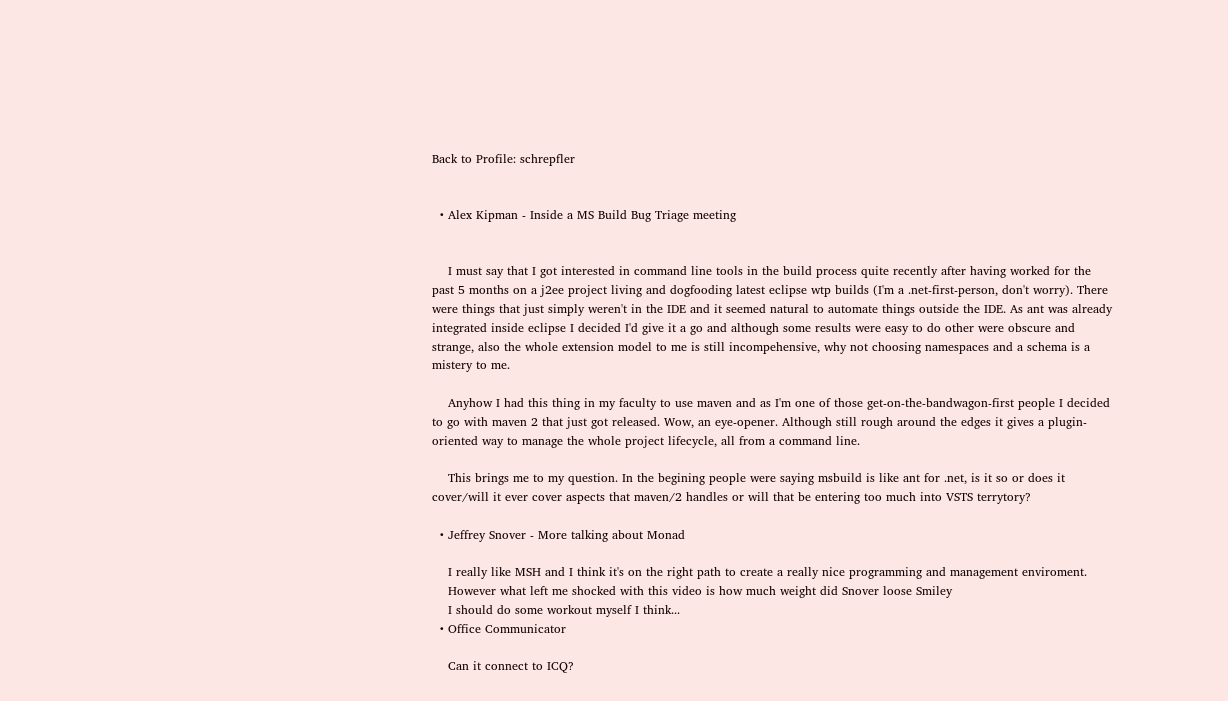Back to Profile: schrepfler


  • Alex Kipman - Inside a MS Build Bug Triage meeting


    I must say that I got interested in command line tools in the build process quite recently after having worked for the past 5 months on a j2ee project living and dogfooding latest eclipse wtp builds (I'm a .net-first-person, don't worry). There were things that just simply weren't in the IDE and it seemed natural to automate things outside the IDE. As ant was already integrated inside eclipse I decided I'd give it a go and although some results were easy to do other were obscure and strange, also the whole extension model to me is still incompehensive, why not choosing namespaces and a schema is a mistery to me.

    Anyhow I had this thing in my faculty to use maven and as I'm one of those get-on-the-bandwagon-first people I decided to go with maven 2 that just got released. Wow, an eye-opener. Although still rough around the edges it gives a plugin-oriented way to manage the whole project lifecycle, all from a command line.

    This brings me to my question. In the begining people were saying msbuild is like ant for .net, is it so or does it cover/will it ever cover aspects that maven/2 handles or will that be entering too much into VSTS terrytory?

  • Jeffrey Snover - More talking about Monad

    I really like MSH and I think it's on the right path to create a really nice programming and management enviroment.
    However what left me shocked with this video is how much weight did Snover loose Smiley
    I should do some workout myself I think...
  • Office Communicator

    Can it connect to ICQ?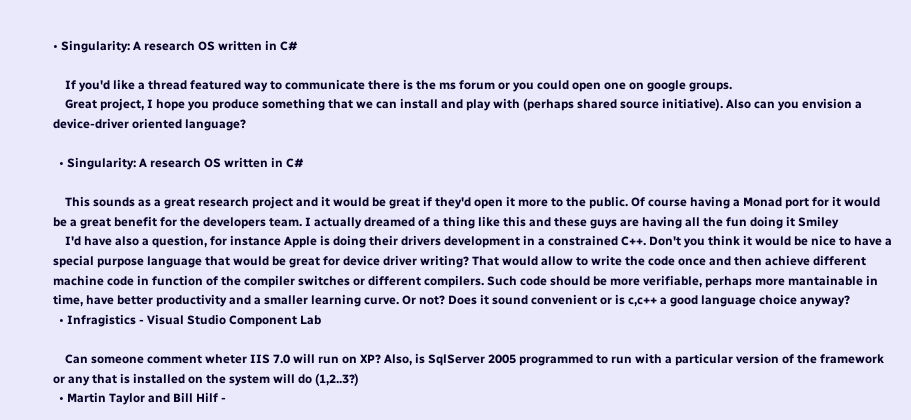• Singularity: A research OS written in C#

    If you'd like a thread featured way to communicate there is the ms forum or you could open one on google groups.
    Great project, I hope you produce something that we can install and play with (perhaps shared source initiative). Also can you envision a device-driver oriented language?

  • Singularity: A research OS written in C#

    This sounds as a great research project and it would be great if they'd open it more to the public. Of course having a Monad port for it would be a great benefit for the developers team. I actually dreamed of a thing like this and these guys are having all the fun doing it Smiley
    I'd have also a question, for instance Apple is doing their drivers development in a constrained C++. Don't you think it would be nice to have a special purpose language that would be great for device driver writing? That would allow to write the code once and then achieve different machine code in function of the compiler switches or different compilers. Such code should be more verifiable, perhaps more mantainable in time, have better productivity and a smaller learning curve. Or not? Does it sound convenient or is c,c++ a good language choice anyway?
  • Infragistics - Visual Studio Component Lab

    Can someone comment wheter IIS 7.0 will run on XP? Also, is SqlServer 2005 programmed to run with a particular version of the framework or any that is installed on the system will do (1,2..3?)
  • Martin Taylor and Bill Hilf -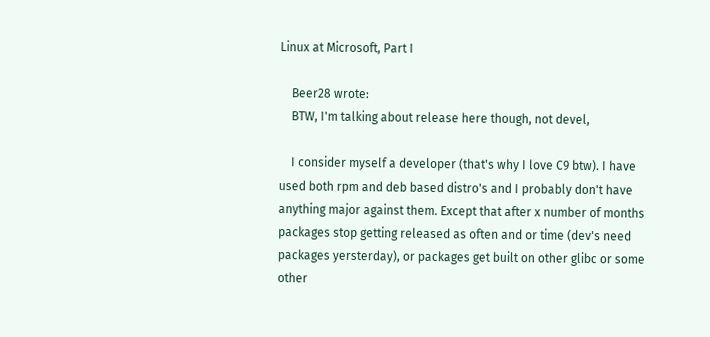Linux at Microsoft, Part I

    Beer28 wrote:
    BTW, I'm talking about release here though, not devel,

    I consider myself a developer (that's why I love C9 btw). I have used both rpm and deb based distro's and I probably don't have anything major against them. Except that after x number of months packages stop getting released as often and or time (dev's need packages yersterday), or packages get built on other glibc or some other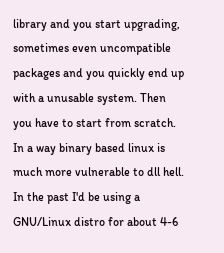library and you start upgrading, sometimes even uncompatible packages and you quickly end up with a unusable system. Then you have to start from scratch. In a way binary based linux is much more vulnerable to dll hell. In the past I'd be using a GNU/Linux distro for about 4-6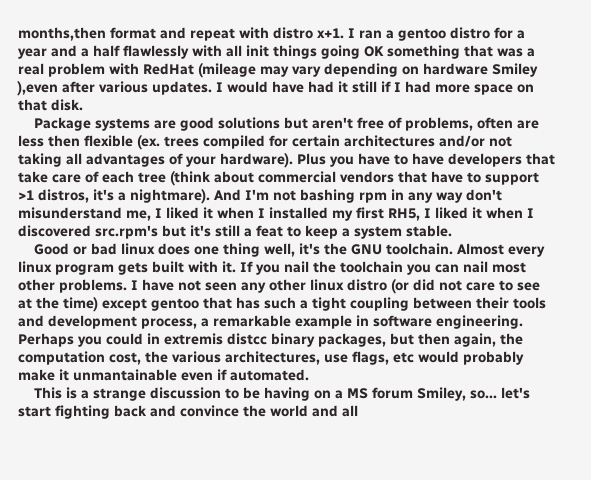months,then format and repeat with distro x+1. I ran a gentoo distro for a year and a half flawlessly with all init things going OK something that was a real problem with RedHat (mileage may vary depending on hardware Smiley ),even after various updates. I would have had it still if I had more space on that disk.
    Package systems are good solutions but aren't free of problems, often are less then flexible (ex. trees compiled for certain architectures and/or not taking all advantages of your hardware). Plus you have to have developers that take care of each tree (think about commercial vendors that have to support >1 distros, it's a nightmare). And I'm not bashing rpm in any way don't misunderstand me, I liked it when I installed my first RH5, I liked it when I discovered src.rpm's but it's still a feat to keep a system stable.
    Good or bad linux does one thing well, it's the GNU toolchain. Almost every linux program gets built with it. If you nail the toolchain you can nail most other problems. I have not seen any other linux distro (or did not care to see at the time) except gentoo that has such a tight coupling between their tools and development process, a remarkable example in software engineering. Perhaps you could in extremis distcc binary packages, but then again, the computation cost, the various architectures, use flags, etc would probably make it unmantainable even if automated.
    This is a strange discussion to be having on a MS forum Smiley, so... let's start fighting back and convince the world and all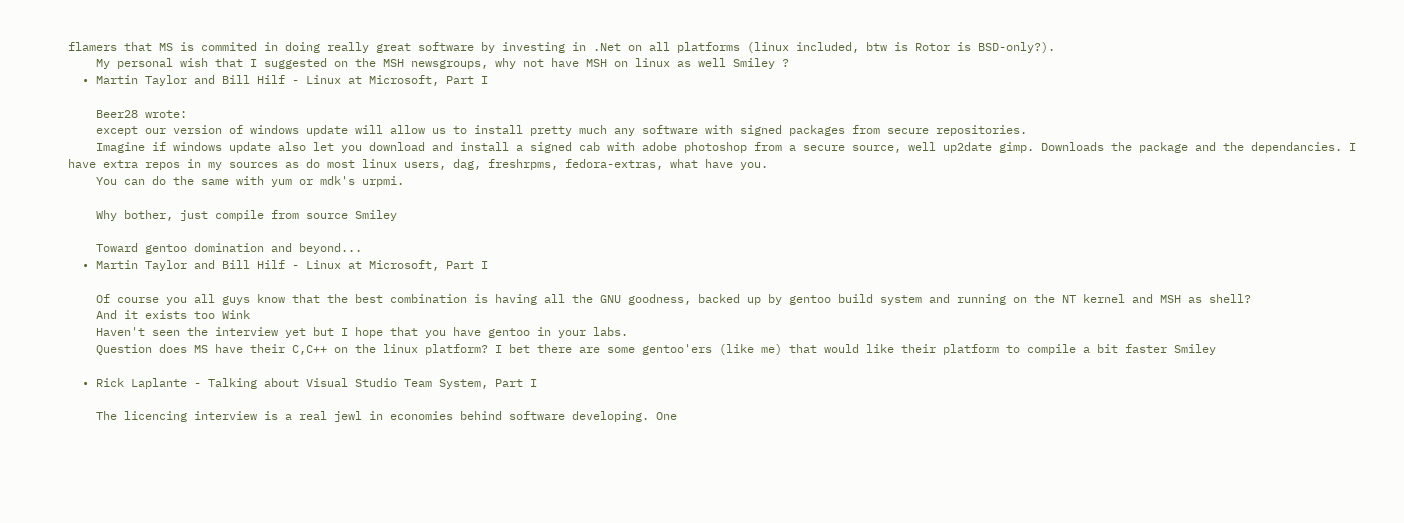flamers that MS is commited in doing really great software by investing in .Net on all platforms (linux included, btw is Rotor is BSD-only?).
    My personal wish that I suggested on the MSH newsgroups, why not have MSH on linux as well Smiley ?
  • Martin Taylor and Bill Hilf - Linux at Microsoft, Part I

    Beer28 wrote:
    except our version of windows update will allow us to install pretty much any software with signed packages from secure repositories.
    Imagine if windows update also let you download and install a signed cab with adobe photoshop from a secure source, well up2date gimp. Downloads the package and the dependancies. I have extra repos in my sources as do most linux users, dag, freshrpms, fedora-extras, what have you.
    You can do the same with yum or mdk's urpmi.

    Why bother, just compile from source Smiley

    Toward gentoo domination and beyond...
  • Martin Taylor and Bill Hilf - Linux at Microsoft, Part I

    Of course you all guys know that the best combination is having all the GNU goodness, backed up by gentoo build system and running on the NT kernel and MSH as shell?
    And it exists too Wink
    Haven't seen the interview yet but I hope that you have gentoo in your labs.
    Question does MS have their C,C++ on the linux platform? I bet there are some gentoo'ers (like me) that would like their platform to compile a bit faster Smiley

  • Rick Laplante - Talking about Visual Studio Team System, Part I

    The licencing interview is a real jewl in economies behind software developing. One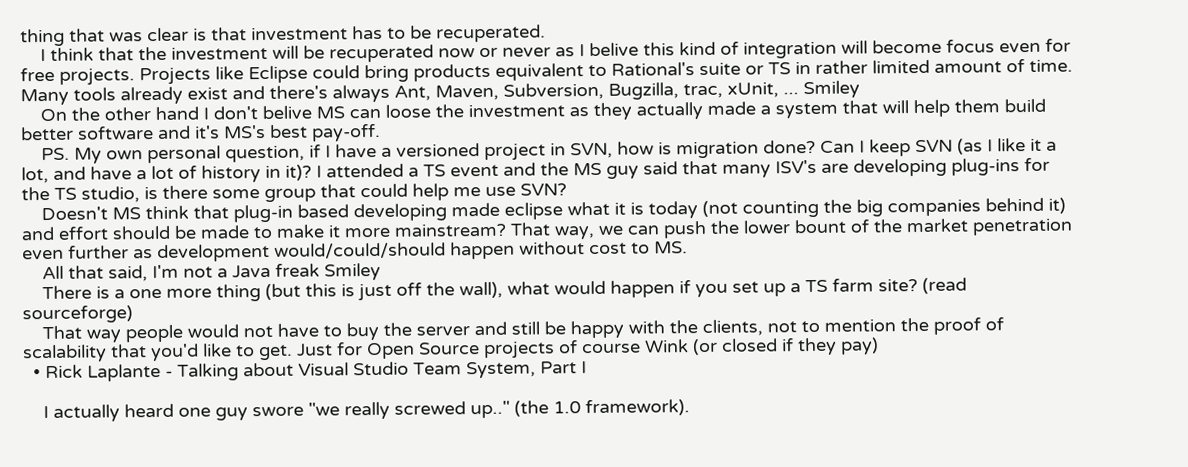thing that was clear is that investment has to be recuperated.
    I think that the investment will be recuperated now or never as I belive this kind of integration will become focus even for free projects. Projects like Eclipse could bring products equivalent to Rational's suite or TS in rather limited amount of time. Many tools already exist and there's always Ant, Maven, Subversion, Bugzilla, trac, xUnit, ... Smiley
    On the other hand I don't belive MS can loose the investment as they actually made a system that will help them build better software and it's MS's best pay-off.
    PS. My own personal question, if I have a versioned project in SVN, how is migration done? Can I keep SVN (as I like it a lot, and have a lot of history in it)? I attended a TS event and the MS guy said that many ISV's are developing plug-ins for the TS studio, is there some group that could help me use SVN?
    Doesn't MS think that plug-in based developing made eclipse what it is today (not counting the big companies behind it) and effort should be made to make it more mainstream? That way, we can push the lower bount of the market penetration even further as development would/could/should happen without cost to MS.
    All that said, I'm not a Java freak Smiley
    There is a one more thing (but this is just off the wall), what would happen if you set up a TS farm site? (read sourceforge)
    That way people would not have to buy the server and still be happy with the clients, not to mention the proof of scalability that you'd like to get. Just for Open Source projects of course Wink (or closed if they pay)
  • Rick Laplante - Talking about Visual Studio Team System, Part I

    I actually heard one guy swore "we really screwed up.." (the 1.0 framework).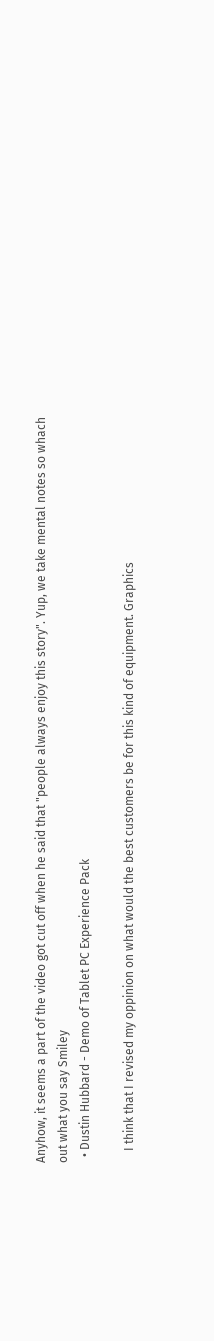Anyhow, it seems a part of the video got cut off when he said that "people always enjoy this story". Yup, we take mental notes so whach out what you say Smiley
  • Dustin Hubbard - Demo of Tablet PC Experience Pack

    I think that I revised my oppinion on what would the best customers be for this kind of equipment. Graphics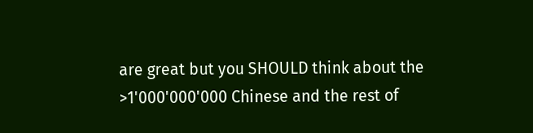are great but you SHOULD think about the >1'000'000'000 Chinese and the rest of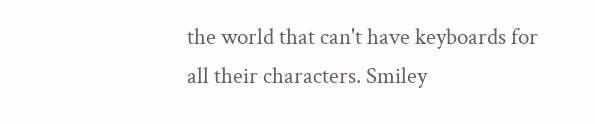the world that can't have keyboards for all their characters. Smiley